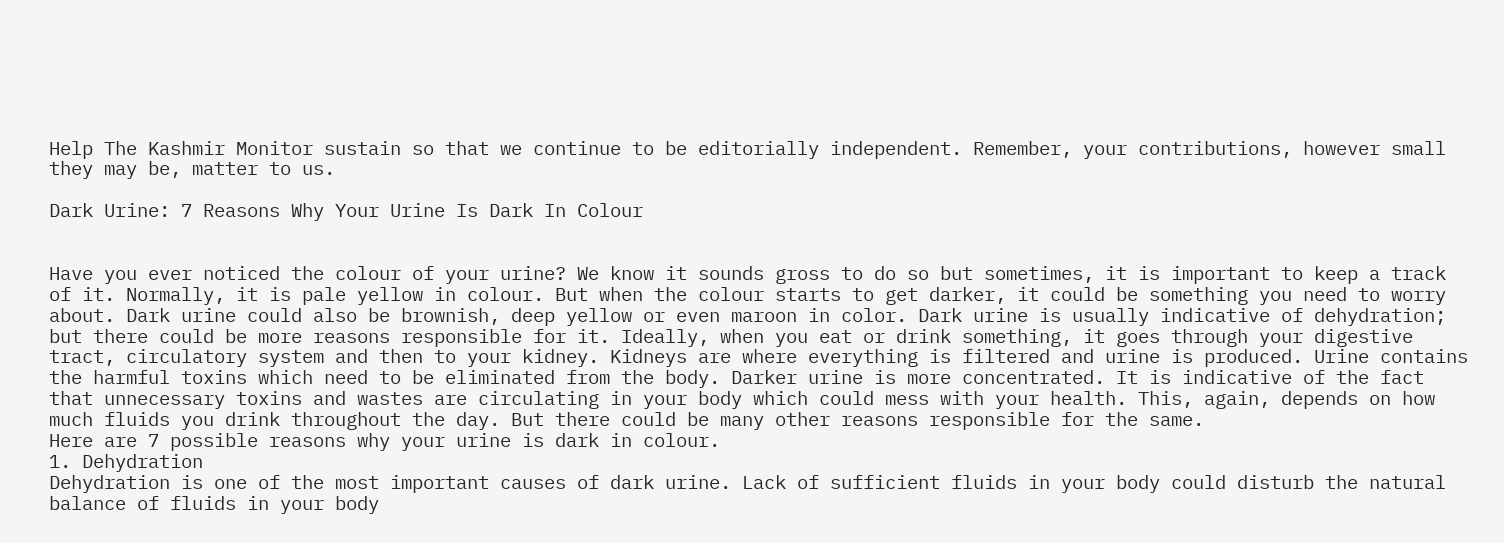Help The Kashmir Monitor sustain so that we continue to be editorially independent. Remember, your contributions, however small they may be, matter to us.

Dark Urine: 7 Reasons Why Your Urine Is Dark In Colour


Have you ever noticed the colour of your urine? We know it sounds gross to do so but sometimes, it is important to keep a track of it. Normally, it is pale yellow in colour. But when the colour starts to get darker, it could be something you need to worry about. Dark urine could also be brownish, deep yellow or even maroon in color. Dark urine is usually indicative of dehydration; but there could be more reasons responsible for it. Ideally, when you eat or drink something, it goes through your digestive tract, circulatory system and then to your kidney. Kidneys are where everything is filtered and urine is produced. Urine contains the harmful toxins which need to be eliminated from the body. Darker urine is more concentrated. It is indicative of the fact that unnecessary toxins and wastes are circulating in your body which could mess with your health. This, again, depends on how much fluids you drink throughout the day. But there could be many other reasons responsible for the same.
Here are 7 possible reasons why your urine is dark in colour.
1. Dehydration
Dehydration is one of the most important causes of dark urine. Lack of sufficient fluids in your body could disturb the natural balance of fluids in your body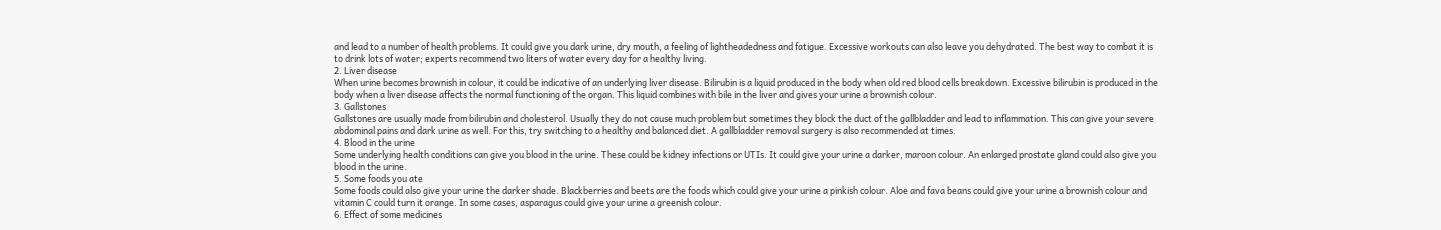and lead to a number of health problems. It could give you dark urine, dry mouth, a feeling of lightheadedness and fatigue. Excessive workouts can also leave you dehydrated. The best way to combat it is to drink lots of water; experts recommend two liters of water every day for a healthy living.
2. Liver disease
When urine becomes brownish in colour, it could be indicative of an underlying liver disease. Bilirubin is a liquid produced in the body when old red blood cells breakdown. Excessive bilirubin is produced in the body when a liver disease affects the normal functioning of the organ. This liquid combines with bile in the liver and gives your urine a brownish colour.
3. Gallstones
Gallstones are usually made from bilirubin and cholesterol. Usually they do not cause much problem but sometimes they block the duct of the gallbladder and lead to inflammation. This can give your severe abdominal pains and dark urine as well. For this, try switching to a healthy and balanced diet. A gallbladder removal surgery is also recommended at times.
4. Blood in the urine
Some underlying health conditions can give you blood in the urine. These could be kidney infections or UTIs. It could give your urine a darker, maroon colour. An enlarged prostate gland could also give you blood in the urine.
5. Some foods you ate
Some foods could also give your urine the darker shade. Blackberries and beets are the foods which could give your urine a pinkish colour. Aloe and fava beans could give your urine a brownish colour and vitamin C could turn it orange. In some cases, asparagus could give your urine a greenish colour.
6. Effect of some medicines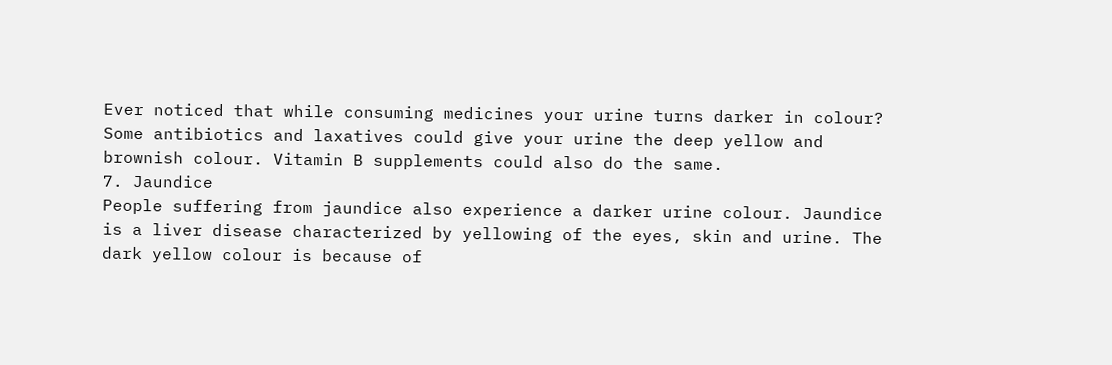Ever noticed that while consuming medicines your urine turns darker in colour? Some antibiotics and laxatives could give your urine the deep yellow and brownish colour. Vitamin B supplements could also do the same.
7. Jaundice
People suffering from jaundice also experience a darker urine colour. Jaundice is a liver disease characterized by yellowing of the eyes, skin and urine. The dark yellow colour is because of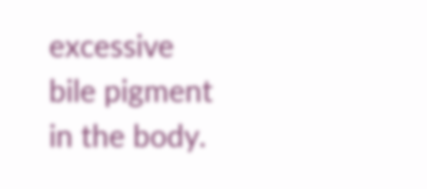excessive bile pigment in the body.